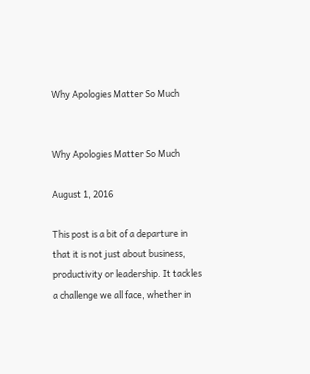Why Apologies Matter So Much


Why Apologies Matter So Much

August 1, 2016

This post is a bit of a departure in that it is not just about business, productivity or leadership. It tackles a challenge we all face, whether in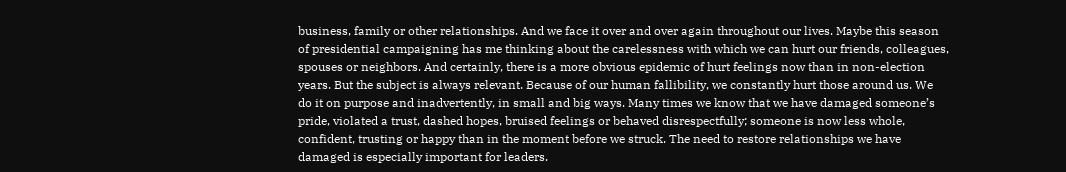business, family or other relationships. And we face it over and over again throughout our lives. Maybe this season of presidential campaigning has me thinking about the carelessness with which we can hurt our friends, colleagues, spouses or neighbors. And certainly, there is a more obvious epidemic of hurt feelings now than in non-election years. But the subject is always relevant. Because of our human fallibility, we constantly hurt those around us. We do it on purpose and inadvertently, in small and big ways. Many times we know that we have damaged someone’s pride, violated a trust, dashed hopes, bruised feelings or behaved disrespectfully; someone is now less whole, confident, trusting or happy than in the moment before we struck. The need to restore relationships we have damaged is especially important for leaders.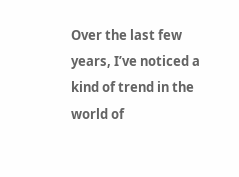Over the last few years, I’ve noticed a kind of trend in the world of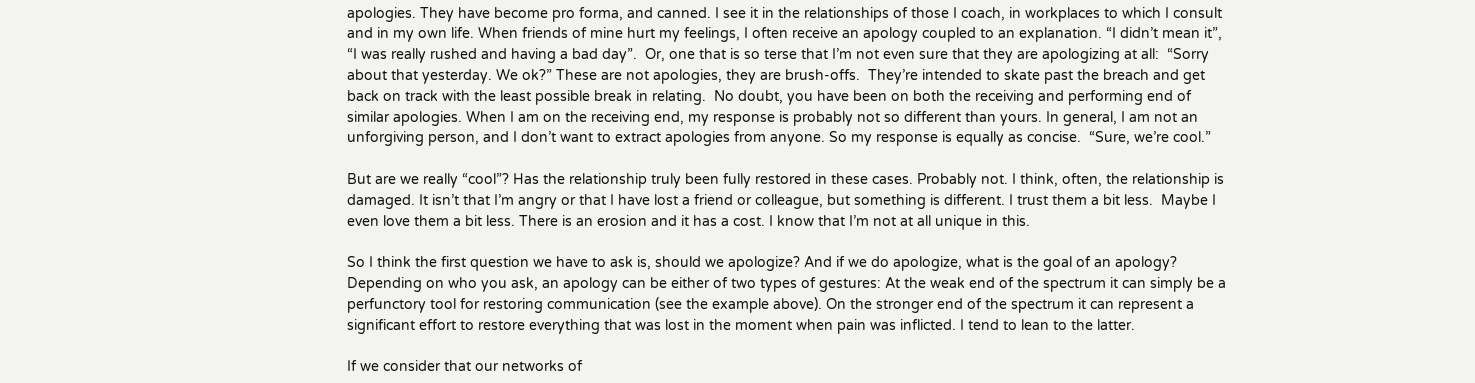apologies. They have become pro forma, and canned. I see it in the relationships of those I coach, in workplaces to which I consult and in my own life. When friends of mine hurt my feelings, I often receive an apology coupled to an explanation. “I didn’t mean it”, “I was really rushed and having a bad day”.  Or, one that is so terse that I’m not even sure that they are apologizing at all:  “Sorry about that yesterday. We ok?” These are not apologies, they are brush-offs.  They’re intended to skate past the breach and get back on track with the least possible break in relating.  No doubt, you have been on both the receiving and performing end of similar apologies. When I am on the receiving end, my response is probably not so different than yours. In general, I am not an unforgiving person, and I don’t want to extract apologies from anyone. So my response is equally as concise.  “Sure, we’re cool.”

But are we really “cool”? Has the relationship truly been fully restored in these cases. Probably not. I think, often, the relationship is damaged. It isn’t that I’m angry or that I have lost a friend or colleague, but something is different. I trust them a bit less.  Maybe I even love them a bit less. There is an erosion and it has a cost. I know that I’m not at all unique in this.

So I think the first question we have to ask is, should we apologize? And if we do apologize, what is the goal of an apology?  Depending on who you ask, an apology can be either of two types of gestures: At the weak end of the spectrum it can simply be a perfunctory tool for restoring communication (see the example above). On the stronger end of the spectrum it can represent a significant effort to restore everything that was lost in the moment when pain was inflicted. I tend to lean to the latter.

If we consider that our networks of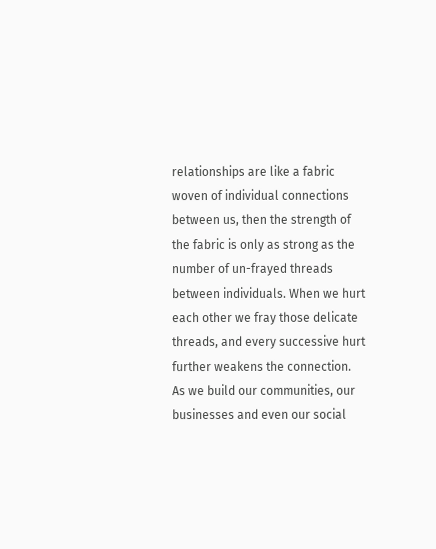relationships are like a fabric woven of individual connections between us, then the strength of the fabric is only as strong as the number of un-frayed threads between individuals. When we hurt each other we fray those delicate threads, and every successive hurt further weakens the connection. As we build our communities, our businesses and even our social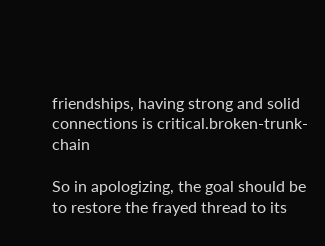friendships, having strong and solid connections is critical.broken-trunk-chain

So in apologizing, the goal should be to restore the frayed thread to its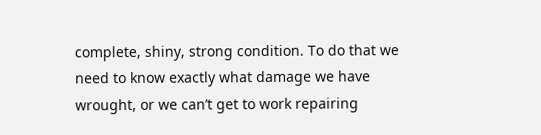complete, shiny, strong condition. To do that we need to know exactly what damage we have wrought, or we can’t get to work repairing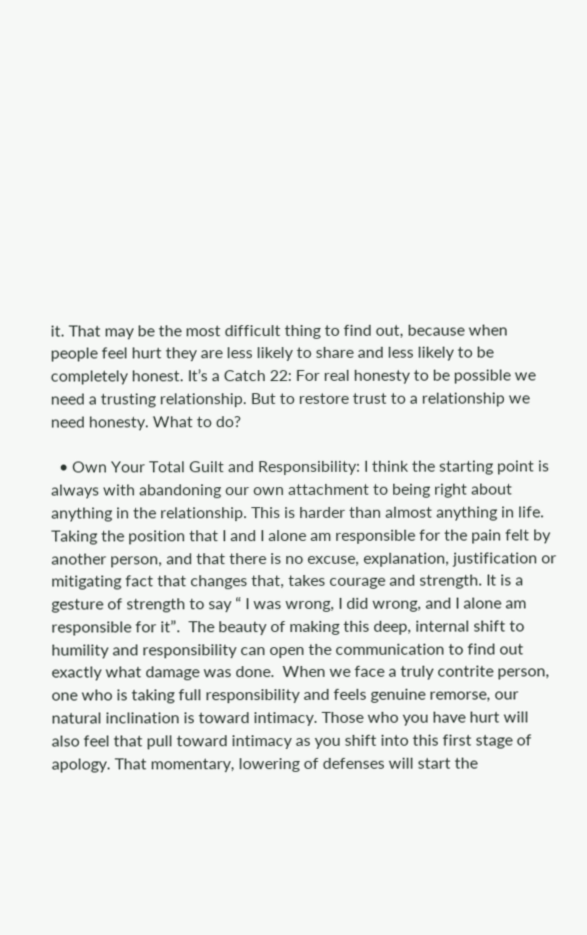it. That may be the most difficult thing to find out, because when people feel hurt they are less likely to share and less likely to be completely honest. It’s a Catch 22: For real honesty to be possible we need a trusting relationship. But to restore trust to a relationship we need honesty. What to do?

  • Own Your Total Guilt and Responsibility: I think the starting point is always with abandoning our own attachment to being right about anything in the relationship. This is harder than almost anything in life. Taking the position that I and I alone am responsible for the pain felt by another person, and that there is no excuse, explanation, justification or  mitigating fact that changes that, takes courage and strength. It is a gesture of strength to say “ I was wrong, I did wrong, and I alone am responsible for it”.  The beauty of making this deep, internal shift to humility and responsibility can open the communication to find out exactly what damage was done.  When we face a truly contrite person, one who is taking full responsibility and feels genuine remorse, our natural inclination is toward intimacy. Those who you have hurt will also feel that pull toward intimacy as you shift into this first stage of apology. That momentary, lowering of defenses will start the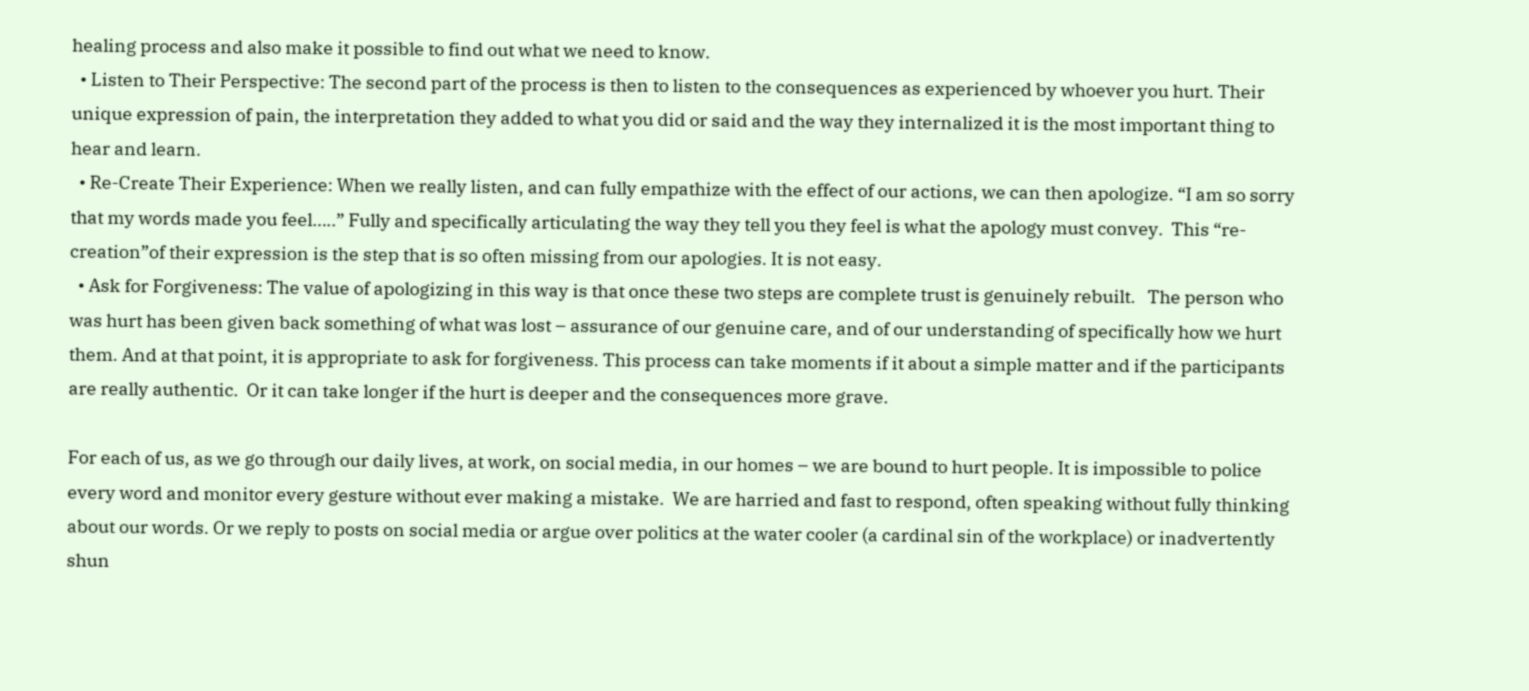healing process and also make it possible to find out what we need to know.
  • Listen to Their Perspective: The second part of the process is then to listen to the consequences as experienced by whoever you hurt. Their unique expression of pain, the interpretation they added to what you did or said and the way they internalized it is the most important thing to hear and learn.
  • Re-Create Their Experience: When we really listen, and can fully empathize with the effect of our actions, we can then apologize. “I am so sorry that my words made you feel…..” Fully and specifically articulating the way they tell you they feel is what the apology must convey.  This “re-creation”of their expression is the step that is so often missing from our apologies. It is not easy.
  • Ask for Forgiveness: The value of apologizing in this way is that once these two steps are complete trust is genuinely rebuilt.   The person who was hurt has been given back something of what was lost – assurance of our genuine care, and of our understanding of specifically how we hurt them. And at that point, it is appropriate to ask for forgiveness. This process can take moments if it about a simple matter and if the participants are really authentic.  Or it can take longer if the hurt is deeper and the consequences more grave.

For each of us, as we go through our daily lives, at work, on social media, in our homes – we are bound to hurt people. It is impossible to police every word and monitor every gesture without ever making a mistake.  We are harried and fast to respond, often speaking without fully thinking about our words. Or we reply to posts on social media or argue over politics at the water cooler (a cardinal sin of the workplace) or inadvertently shun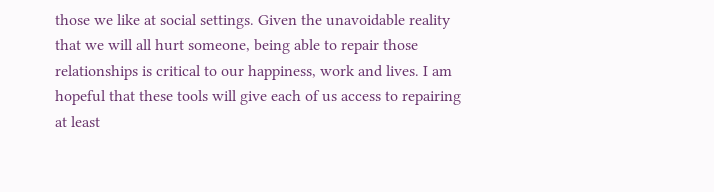those we like at social settings. Given the unavoidable reality that we will all hurt someone, being able to repair those relationships is critical to our happiness, work and lives. I am hopeful that these tools will give each of us access to repairing at least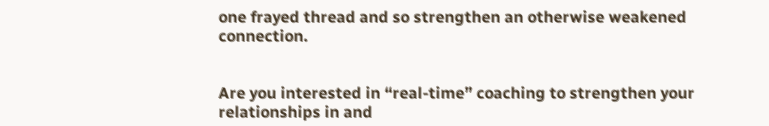one frayed thread and so strengthen an otherwise weakened connection.


Are you interested in “real-time” coaching to strengthen your relationships in and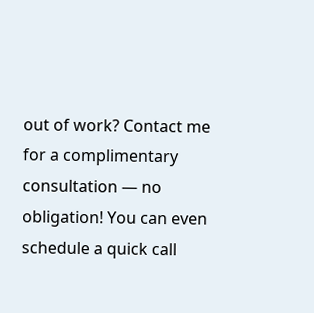out of work? Contact me for a complimentary consultation — no obligation! You can even schedule a quick call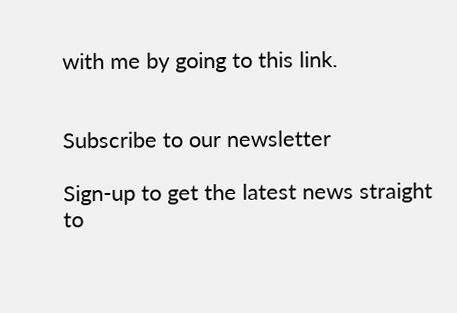with me by going to this link.


Subscribe to our newsletter

Sign-up to get the latest news straight to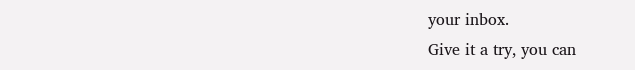your inbox.
Give it a try, you can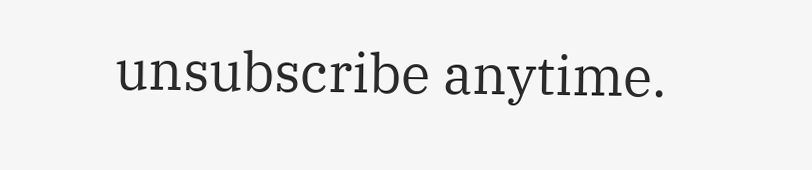unsubscribe anytime.